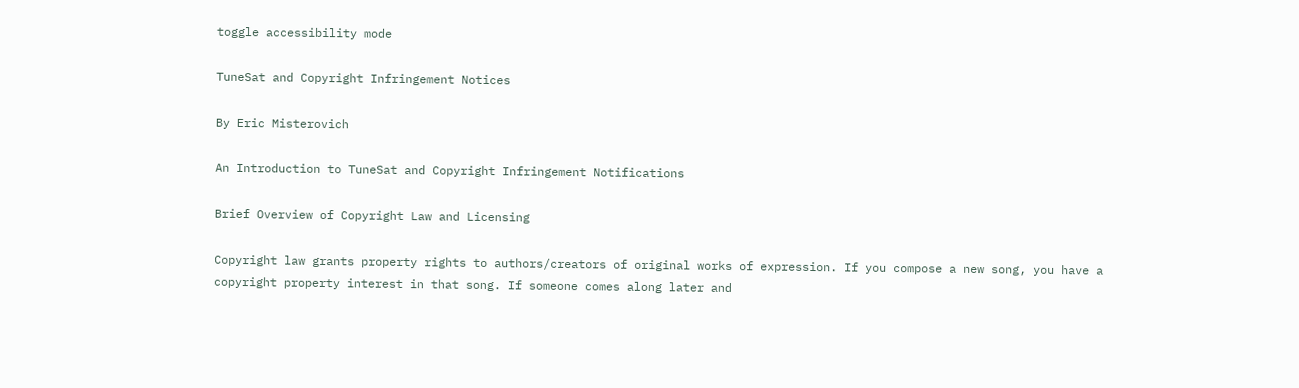toggle accessibility mode

TuneSat and Copyright Infringement Notices

By Eric Misterovich

An Introduction to TuneSat and Copyright Infringement Notifications

Brief Overview of Copyright Law and Licensing

Copyright law grants property rights to authors/creators of original works of expression. If you compose a new song, you have a copyright property interest in that song. If someone comes along later and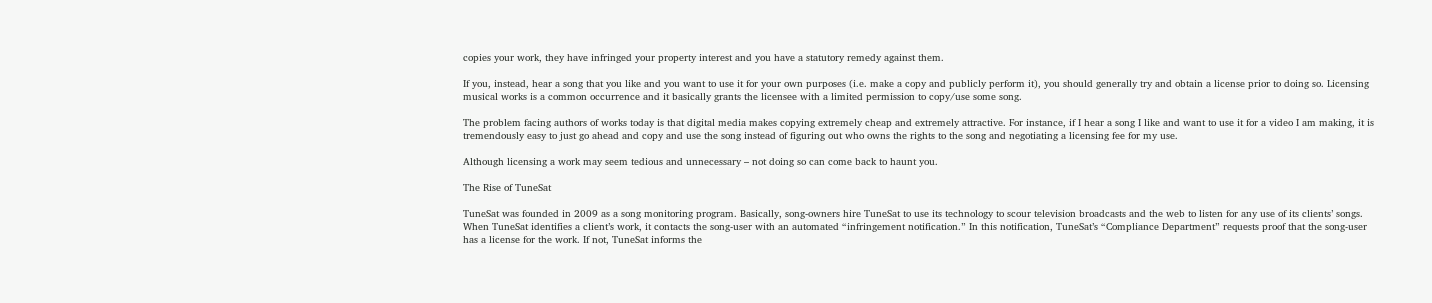copies your work, they have infringed your property interest and you have a statutory remedy against them.

If you, instead, hear a song that you like and you want to use it for your own purposes (i.e. make a copy and publicly perform it), you should generally try and obtain a license prior to doing so. Licensing musical works is a common occurrence and it basically grants the licensee with a limited permission to copy/use some song.

The problem facing authors of works today is that digital media makes copying extremely cheap and extremely attractive. For instance, if I hear a song I like and want to use it for a video I am making, it is tremendously easy to just go ahead and copy and use the song instead of figuring out who owns the rights to the song and negotiating a licensing fee for my use.

Although licensing a work may seem tedious and unnecessary – not doing so can come back to haunt you.

The Rise of TuneSat

TuneSat was founded in 2009 as a song monitoring program. Basically, song-owners hire TuneSat to use its technology to scour television broadcasts and the web to listen for any use of its clients’ songs. When TuneSat identifies a client’s work, it contacts the song-user with an automated “infringement notification.” In this notification, TuneSat’s “Compliance Department” requests proof that the song-user has a license for the work. If not, TuneSat informs the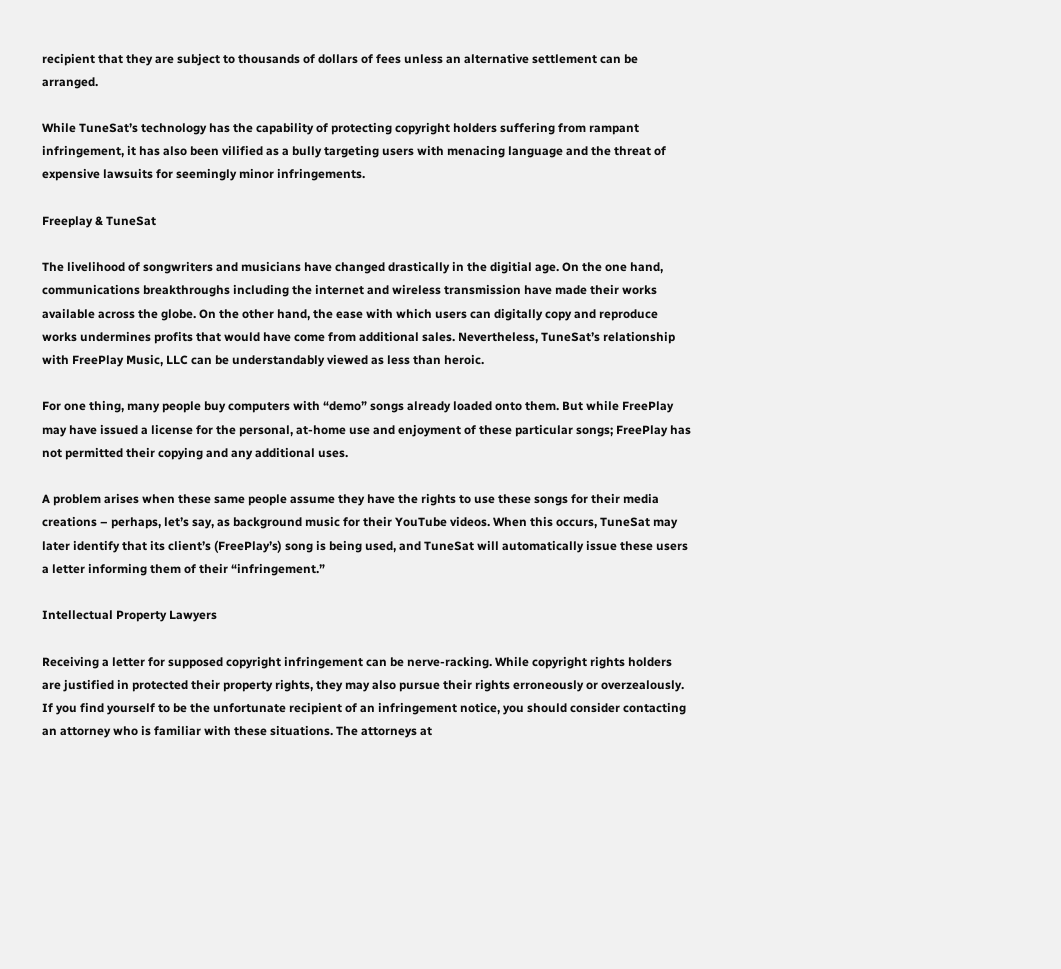recipient that they are subject to thousands of dollars of fees unless an alternative settlement can be arranged.

While TuneSat’s technology has the capability of protecting copyright holders suffering from rampant infringement, it has also been vilified as a bully targeting users with menacing language and the threat of expensive lawsuits for seemingly minor infringements.

Freeplay & TuneSat

The livelihood of songwriters and musicians have changed drastically in the digitial age. On the one hand, communications breakthroughs including the internet and wireless transmission have made their works available across the globe. On the other hand, the ease with which users can digitally copy and reproduce works undermines profits that would have come from additional sales. Nevertheless, TuneSat’s relationship with FreePlay Music, LLC can be understandably viewed as less than heroic.

For one thing, many people buy computers with “demo” songs already loaded onto them. But while FreePlay may have issued a license for the personal, at-home use and enjoyment of these particular songs; FreePlay has not permitted their copying and any additional uses.

A problem arises when these same people assume they have the rights to use these songs for their media creations – perhaps, let’s say, as background music for their YouTube videos. When this occurs, TuneSat may later identify that its client’s (FreePlay’s) song is being used, and TuneSat will automatically issue these users a letter informing them of their “infringement.”

Intellectual Property Lawyers

Receiving a letter for supposed copyright infringement can be nerve-racking. While copyright rights holders are justified in protected their property rights, they may also pursue their rights erroneously or overzealously. If you find yourself to be the unfortunate recipient of an infringement notice, you should consider contacting an attorney who is familiar with these situations. The attorneys at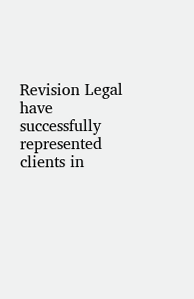Revision Legal have successfully represented clients in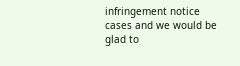infringement notice cases and we would be glad to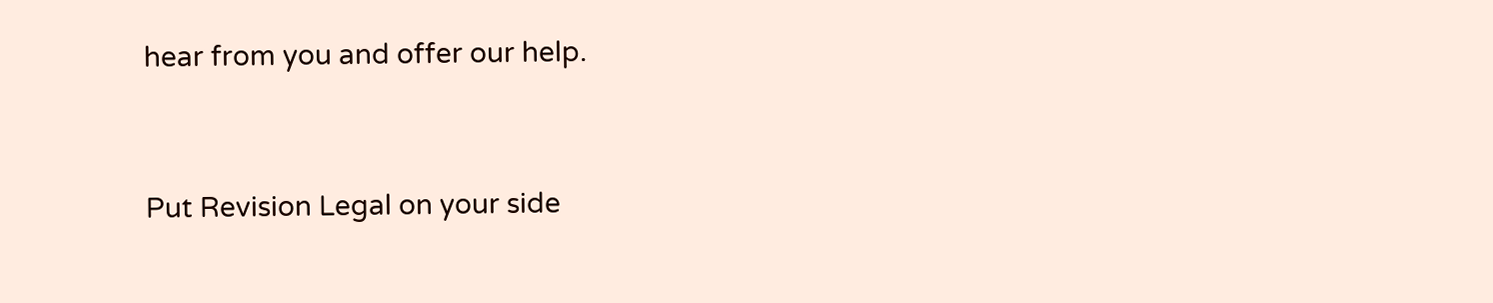hear from you and offer our help.


Put Revision Legal on your side